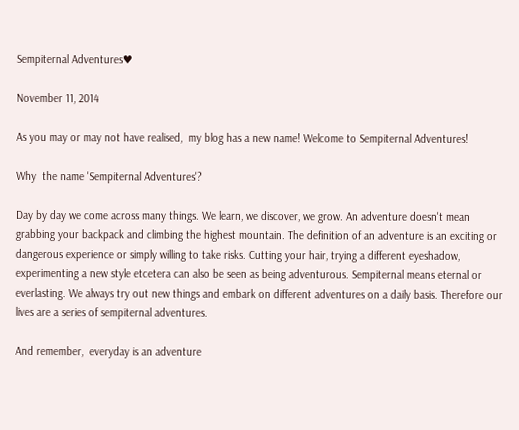Sempiternal Adventures♥

November 11, 2014

As you may or may not have realised,  my blog has a new name! Welcome to Sempiternal Adventures!

Why  the name 'Sempiternal Adventures'?

Day by day we come across many things. We learn, we discover, we grow. An adventure doesn't mean grabbing your backpack and climbing the highest mountain. The definition of an adventure is an exciting or dangerous experience or simply willing to take risks. Cutting your hair, trying a different eyeshadow, experimenting a new style etcetera can also be seen as being adventurous. Sempiternal means eternal or everlasting. We always try out new things and embark on different adventures on a daily basis. Therefore our lives are a series of sempiternal adventures.

And remember,  everyday is an adventure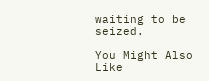waiting to be seized.

You Might Also Like